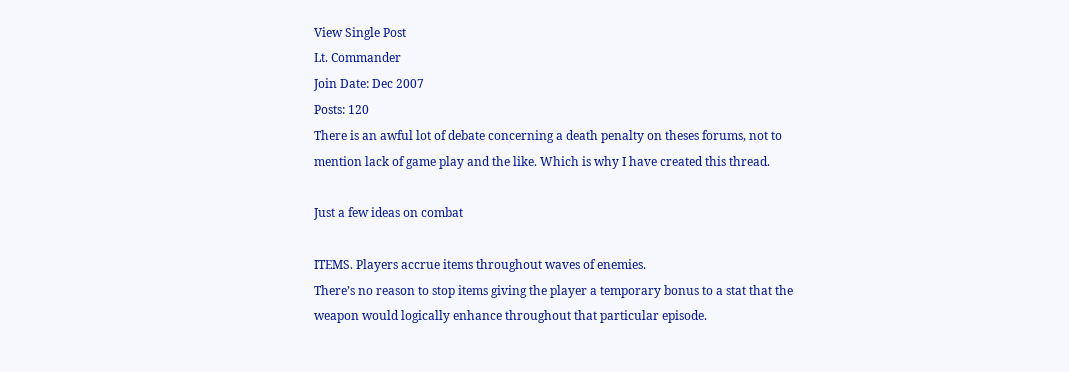View Single Post
Lt. Commander
Join Date: Dec 2007
Posts: 120
There is an awful lot of debate concerning a death penalty on theses forums, not to mention lack of game play and the like. Which is why I have created this thread.

Just a few ideas on combat

ITEMS. Players accrue items throughout waves of enemies.
There’s no reason to stop items giving the player a temporary bonus to a stat that the weapon would logically enhance throughout that particular episode.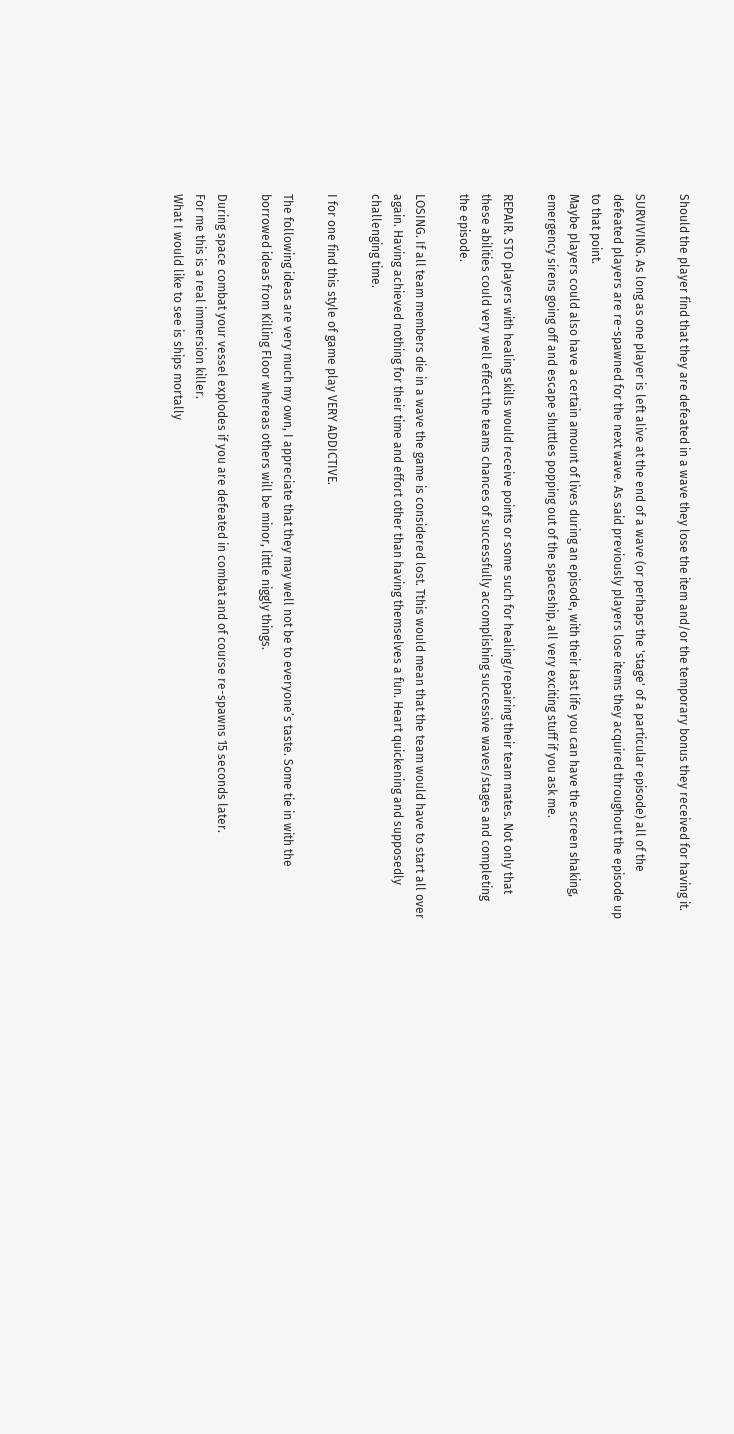Should the player find that they are defeated in a wave they lose the item and/or the temporary bonus they received for having it.

SURVIVING. As long as one player is left alive at the end of a wave (or perhaps the 'stage' of a particular episode) all of the defeated players are re-spawned for the next wave. As said previously players lose items they acquired throughout the episode up to that point.
Maybe players could also have a certain amount of lives during an episode, with their last life you can have the screen shaking, emergency sirens going off and escape shuttles popping out of the spaceship, all very exciting stuff if you ask me.

REPAIR. STO players with healing skills would receive points or some such for healing/repairing their team mates. Not only that these abilities could very well effect the teams chances of successfully accomplishing successive waves/stages and completing the episode.

LOSING. If all team members die in a wave the game is considered lost. Tthis would mean that the team would have to start all over again. Having achieved nothing for their time and effort other than having themselves a fun. Heart quickening and supposedly challenging time.

I for one find this style of game play VERY ADDICTIVE.

The following ideas are very much my own, I appreciate that they may well not be to everyone’s taste. Some tie in with the borrowed ideas from Killing Floor whereas others will be minor, little niggly things.

During space combat your vessel explodes if you are defeated in combat and of course re-spawns 15 seconds later.
For me this is a real immersion killer.
What I would like to see is ships mortally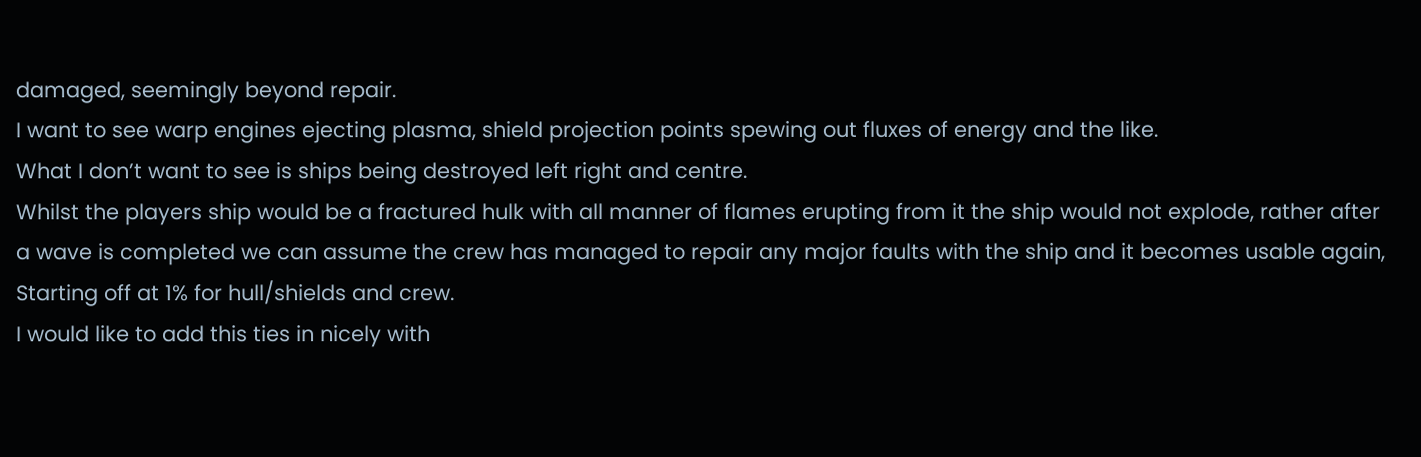damaged, seemingly beyond repair.
I want to see warp engines ejecting plasma, shield projection points spewing out fluxes of energy and the like.
What I don’t want to see is ships being destroyed left right and centre.
Whilst the players ship would be a fractured hulk with all manner of flames erupting from it the ship would not explode, rather after a wave is completed we can assume the crew has managed to repair any major faults with the ship and it becomes usable again, Starting off at 1% for hull/shields and crew.
I would like to add this ties in nicely with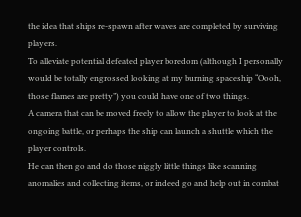the idea that ships re-spawn after waves are completed by surviving players.
To alleviate potential defeated player boredom (although I personally would be totally engrossed looking at my burning spaceship “Oooh, those flames are pretty”) you could have one of two things.
A camera that can be moved freely to allow the player to look at the ongoing battle, or perhaps the ship can launch a shuttle which the player controls.
He can then go and do those niggly little things like scanning anomalies and collecting items, or indeed go and help out in combat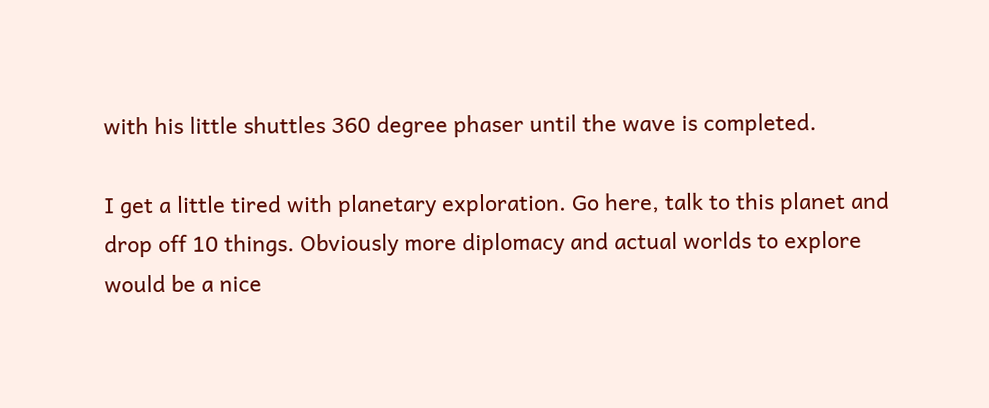with his little shuttles 360 degree phaser until the wave is completed.

I get a little tired with planetary exploration. Go here, talk to this planet and drop off 10 things. Obviously more diplomacy and actual worlds to explore would be a nice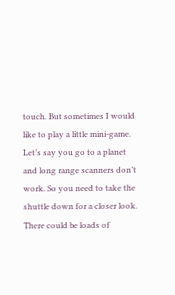touch. But sometimes I would like to play a little mini-game. Let’s say you go to a planet and long range scanners don’t work. So you need to take the shuttle down for a closer look.
There could be loads of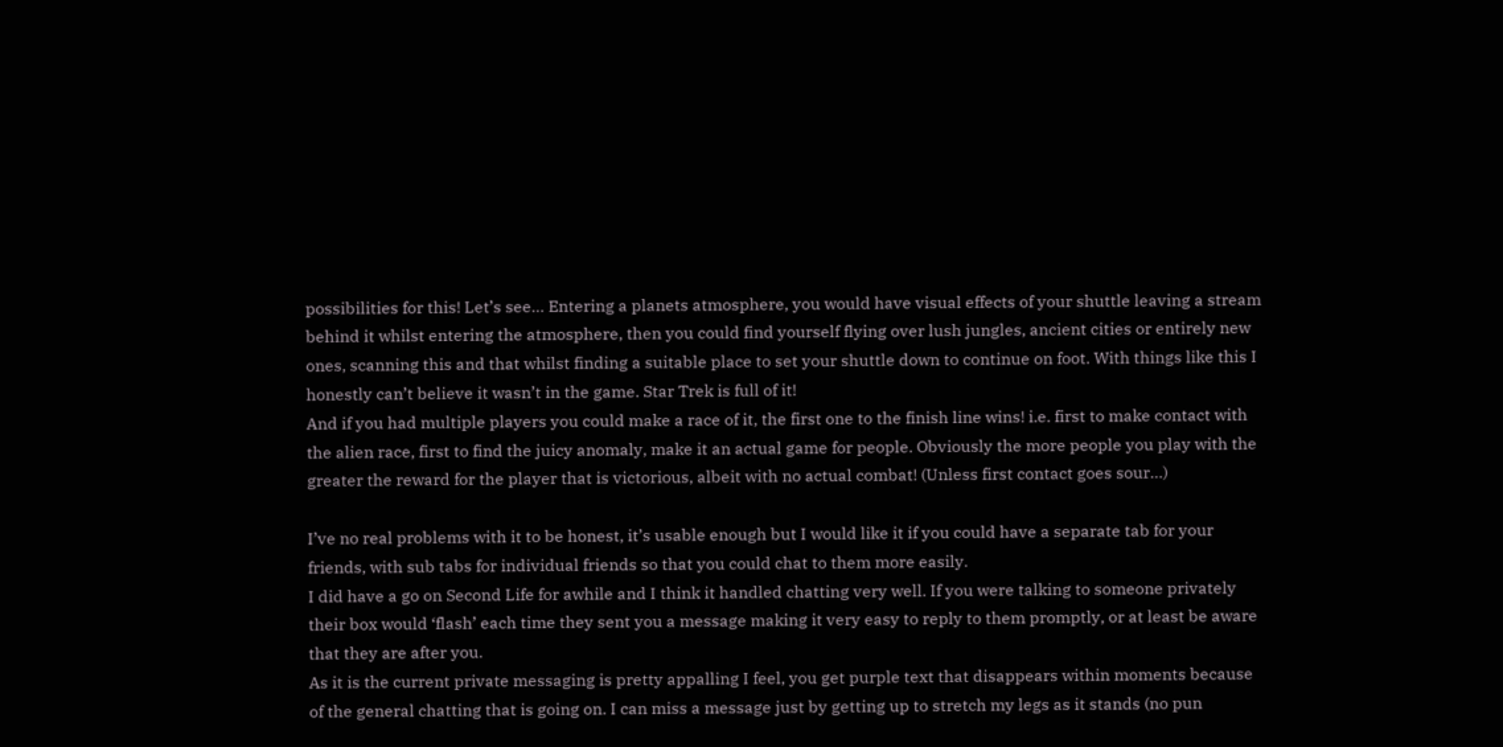possibilities for this! Let’s see… Entering a planets atmosphere, you would have visual effects of your shuttle leaving a stream behind it whilst entering the atmosphere, then you could find yourself flying over lush jungles, ancient cities or entirely new ones, scanning this and that whilst finding a suitable place to set your shuttle down to continue on foot. With things like this I honestly can’t believe it wasn’t in the game. Star Trek is full of it!
And if you had multiple players you could make a race of it, the first one to the finish line wins! i.e. first to make contact with the alien race, first to find the juicy anomaly, make it an actual game for people. Obviously the more people you play with the greater the reward for the player that is victorious, albeit with no actual combat! (Unless first contact goes sour…)

I’ve no real problems with it to be honest, it’s usable enough but I would like it if you could have a separate tab for your friends, with sub tabs for individual friends so that you could chat to them more easily.
I did have a go on Second Life for awhile and I think it handled chatting very well. If you were talking to someone privately their box would ‘flash’ each time they sent you a message making it very easy to reply to them promptly, or at least be aware that they are after you.
As it is the current private messaging is pretty appalling I feel, you get purple text that disappears within moments because of the general chatting that is going on. I can miss a message just by getting up to stretch my legs as it stands (no pun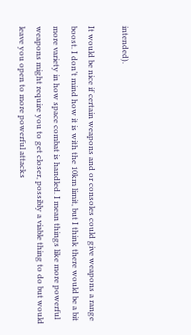intended).

It would be nice if certain weapons and or consoles could give weapons a range boost. I don’t mind how it is with the 10km limit, but I think there would be a bit more variety in how space combat is handled. I mean things like more powerful weapons might require you to get closer, possibly a viable thing to do but would leave you open to more powerful attacks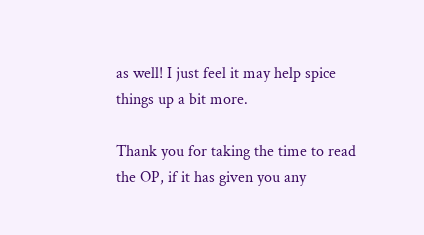as well! I just feel it may help spice things up a bit more.

Thank you for taking the time to read the OP, if it has given you any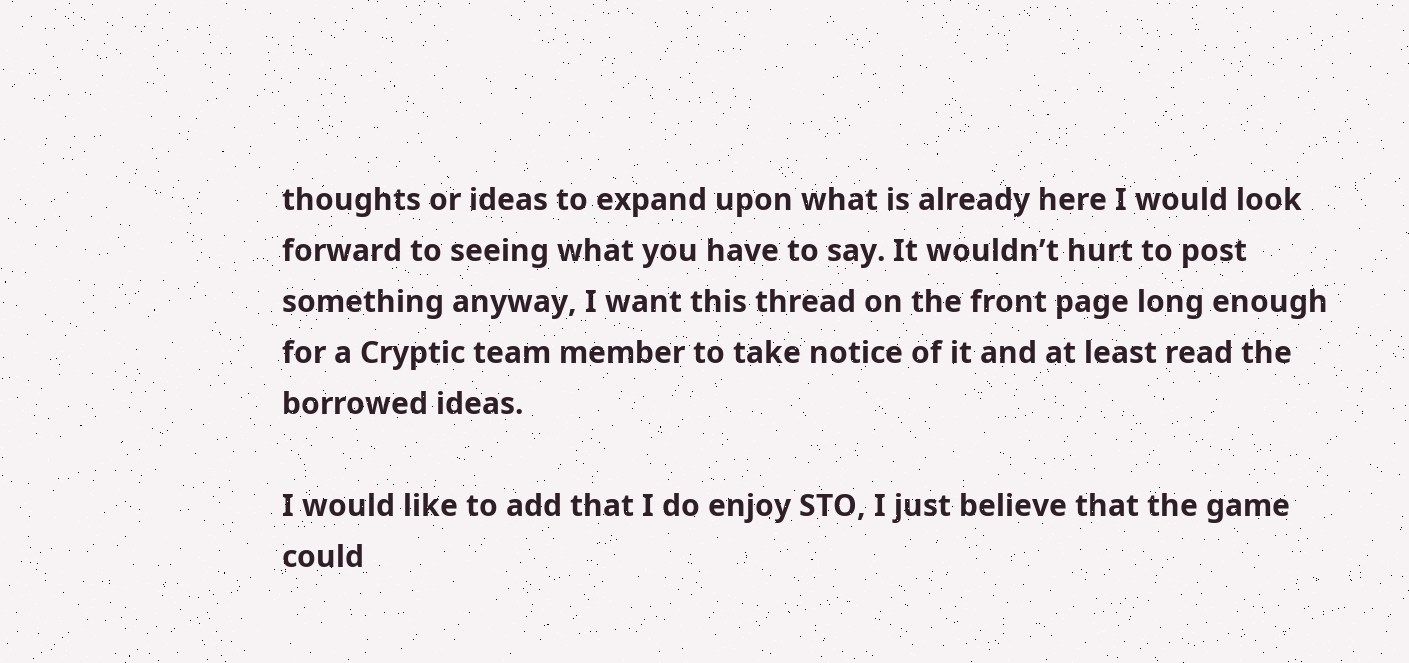thoughts or ideas to expand upon what is already here I would look forward to seeing what you have to say. It wouldn’t hurt to post something anyway, I want this thread on the front page long enough for a Cryptic team member to take notice of it and at least read the borrowed ideas.

I would like to add that I do enjoy STO, I just believe that the game could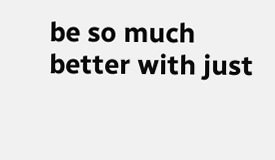be so much better with just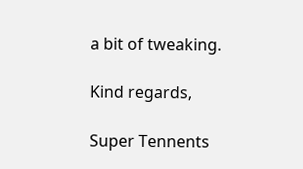a bit of tweaking.

Kind regards,

Super Tennents